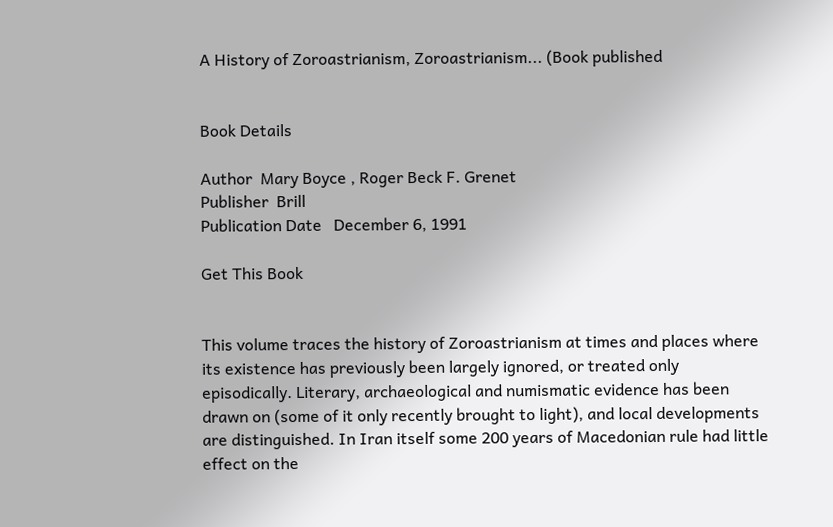A History of Zoroastrianism, Zoroastrianism... (Book published


Book Details

Author  Mary Boyce , Roger Beck F. Grenet
Publisher  Brill
Publication Date   December 6, 1991

Get This Book


This volume traces the history of Zoroastrianism at times and places where its existence has previously been largely ignored, or treated only episodically. Literary, archaeological and numismatic evidence has been drawn on (some of it only recently brought to light), and local developments are distinguished. In Iran itself some 200 years of Macedonian rule had little effect on the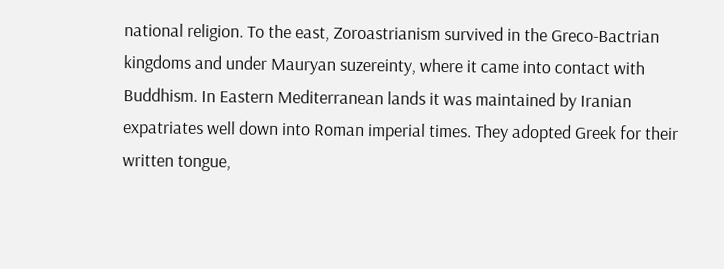national religion. To the east, Zoroastrianism survived in the Greco-Bactrian kingdoms and under Mauryan suzereinty, where it came into contact with Buddhism. In Eastern Mediterranean lands it was maintained by Iranian expatriates well down into Roman imperial times. They adopted Greek for their written tongue,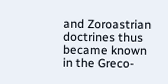and Zoroastrian doctrines thus became known in the Greco-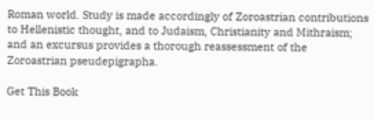Roman world. Study is made accordingly of Zoroastrian contributions to Hellenistic thought, and to Judaism, Christianity and Mithraism; and an excursus provides a thorough reassessment of the Zoroastrian pseudepigrapha.

Get This Book